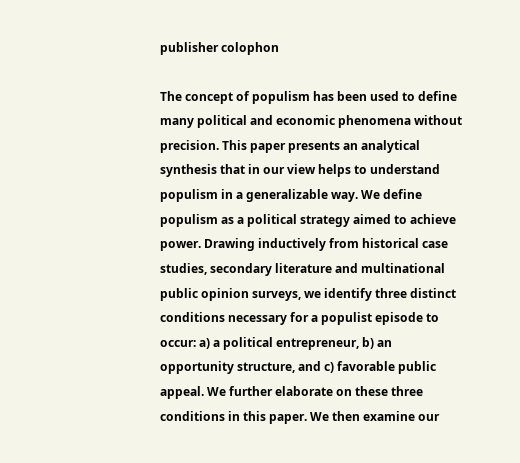publisher colophon

The concept of populism has been used to define many political and economic phenomena without precision. This paper presents an analytical synthesis that in our view helps to understand populism in a generalizable way. We define populism as a political strategy aimed to achieve power. Drawing inductively from historical case studies, secondary literature and multinational public opinion surveys, we identify three distinct conditions necessary for a populist episode to occur: a) a political entrepreneur, b) an opportunity structure, and c) favorable public appeal. We further elaborate on these three conditions in this paper. We then examine our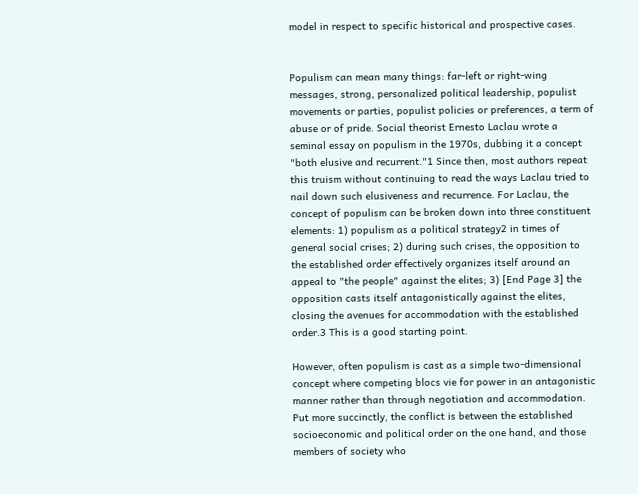model in respect to specific historical and prospective cases.


Populism can mean many things: far-left or right-wing messages, strong, personalized political leadership, populist movements or parties, populist policies or preferences, a term of abuse or of pride. Social theorist Ernesto Laclau wrote a seminal essay on populism in the 1970s, dubbing it a concept "both elusive and recurrent."1 Since then, most authors repeat this truism without continuing to read the ways Laclau tried to nail down such elusiveness and recurrence. For Laclau, the concept of populism can be broken down into three constituent elements: 1) populism as a political strategy2 in times of general social crises; 2) during such crises, the opposition to the established order effectively organizes itself around an appeal to "the people" against the elites; 3) [End Page 3] the opposition casts itself antagonistically against the elites, closing the avenues for accommodation with the established order.3 This is a good starting point.

However, often populism is cast as a simple two-dimensional concept where competing blocs vie for power in an antagonistic manner rather than through negotiation and accommodation. Put more succinctly, the conflict is between the established socioeconomic and political order on the one hand, and those members of society who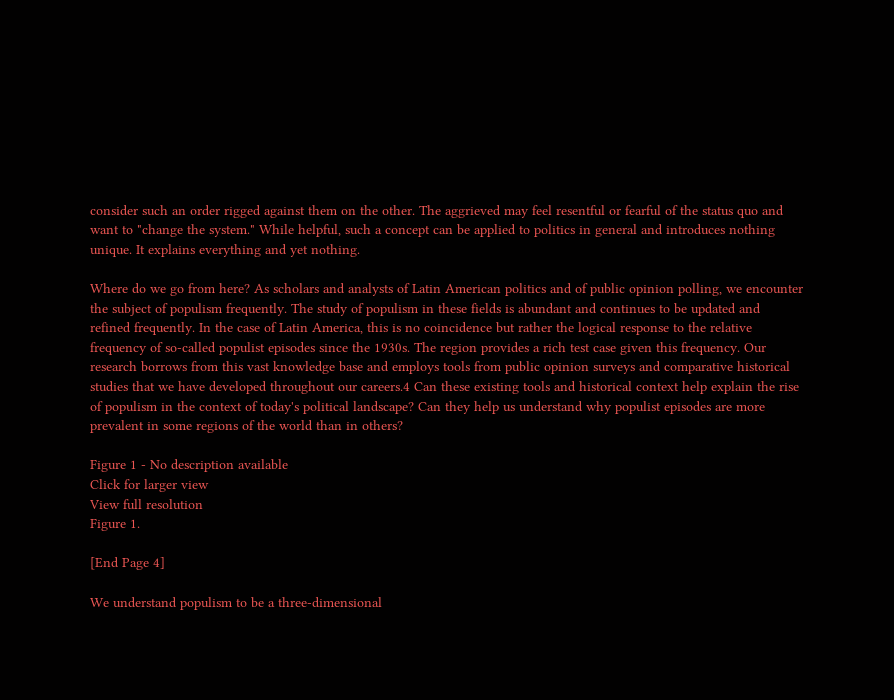consider such an order rigged against them on the other. The aggrieved may feel resentful or fearful of the status quo and want to "change the system." While helpful, such a concept can be applied to politics in general and introduces nothing unique. It explains everything and yet nothing.

Where do we go from here? As scholars and analysts of Latin American politics and of public opinion polling, we encounter the subject of populism frequently. The study of populism in these fields is abundant and continues to be updated and refined frequently. In the case of Latin America, this is no coincidence but rather the logical response to the relative frequency of so-called populist episodes since the 1930s. The region provides a rich test case given this frequency. Our research borrows from this vast knowledge base and employs tools from public opinion surveys and comparative historical studies that we have developed throughout our careers.4 Can these existing tools and historical context help explain the rise of populism in the context of today's political landscape? Can they help us understand why populist episodes are more prevalent in some regions of the world than in others?

Figure 1 - No description available
Click for larger view
View full resolution
Figure 1.

[End Page 4]

We understand populism to be a three-dimensional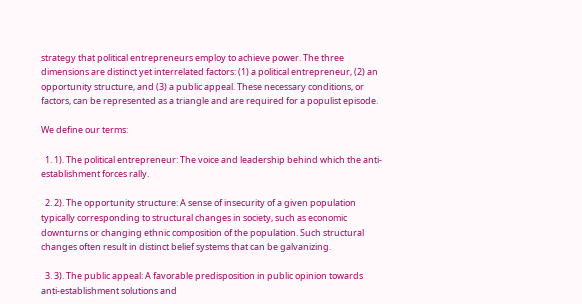strategy that political entrepreneurs employ to achieve power. The three dimensions are distinct yet interrelated factors: (1) a political entrepreneur, (2) an opportunity structure, and (3) a public appeal. These necessary conditions, or factors, can be represented as a triangle and are required for a populist episode.

We define our terms:

  1. 1). The political entrepreneur: The voice and leadership behind which the anti-establishment forces rally.

  2. 2). The opportunity structure: A sense of insecurity of a given population typically corresponding to structural changes in society, such as economic downturns or changing ethnic composition of the population. Such structural changes often result in distinct belief systems that can be galvanizing.

  3. 3). The public appeal: A favorable predisposition in public opinion towards anti-establishment solutions and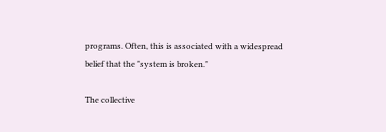programs. Often, this is associated with a widespread belief that the "system is broken."

The collective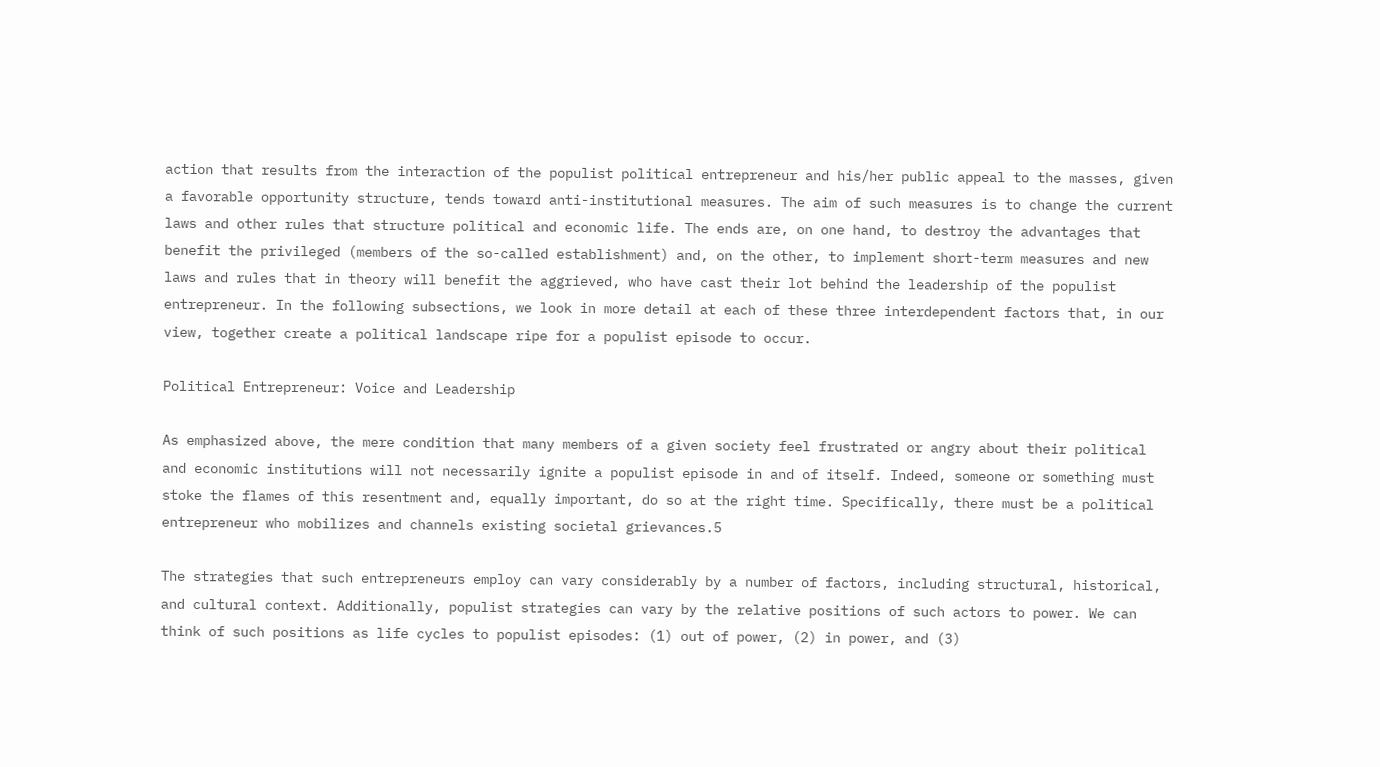action that results from the interaction of the populist political entrepreneur and his/her public appeal to the masses, given a favorable opportunity structure, tends toward anti-institutional measures. The aim of such measures is to change the current laws and other rules that structure political and economic life. The ends are, on one hand, to destroy the advantages that benefit the privileged (members of the so-called establishment) and, on the other, to implement short-term measures and new laws and rules that in theory will benefit the aggrieved, who have cast their lot behind the leadership of the populist entrepreneur. In the following subsections, we look in more detail at each of these three interdependent factors that, in our view, together create a political landscape ripe for a populist episode to occur.

Political Entrepreneur: Voice and Leadership

As emphasized above, the mere condition that many members of a given society feel frustrated or angry about their political and economic institutions will not necessarily ignite a populist episode in and of itself. Indeed, someone or something must stoke the flames of this resentment and, equally important, do so at the right time. Specifically, there must be a political entrepreneur who mobilizes and channels existing societal grievances.5

The strategies that such entrepreneurs employ can vary considerably by a number of factors, including structural, historical, and cultural context. Additionally, populist strategies can vary by the relative positions of such actors to power. We can think of such positions as life cycles to populist episodes: (1) out of power, (2) in power, and (3)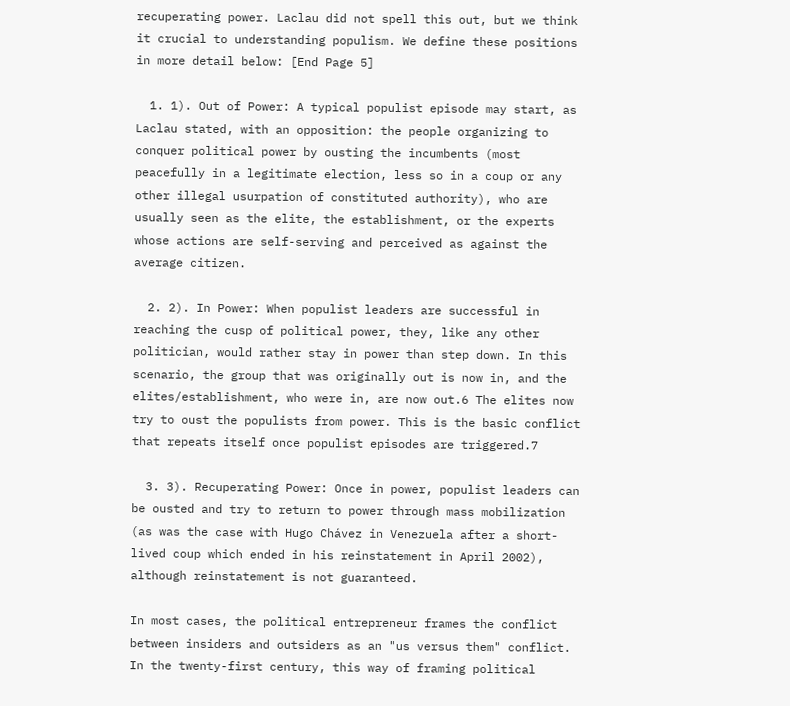recuperating power. Laclau did not spell this out, but we think it crucial to understanding populism. We define these positions in more detail below: [End Page 5]

  1. 1). Out of Power: A typical populist episode may start, as Laclau stated, with an opposition: the people organizing to conquer political power by ousting the incumbents (most peacefully in a legitimate election, less so in a coup or any other illegal usurpation of constituted authority), who are usually seen as the elite, the establishment, or the experts whose actions are self-serving and perceived as against the average citizen.

  2. 2). In Power: When populist leaders are successful in reaching the cusp of political power, they, like any other politician, would rather stay in power than step down. In this scenario, the group that was originally out is now in, and the elites/establishment, who were in, are now out.6 The elites now try to oust the populists from power. This is the basic conflict that repeats itself once populist episodes are triggered.7

  3. 3). Recuperating Power: Once in power, populist leaders can be ousted and try to return to power through mass mobilization (as was the case with Hugo Chávez in Venezuela after a short-lived coup which ended in his reinstatement in April 2002), although reinstatement is not guaranteed.

In most cases, the political entrepreneur frames the conflict between insiders and outsiders as an "us versus them" conflict. In the twenty-first century, this way of framing political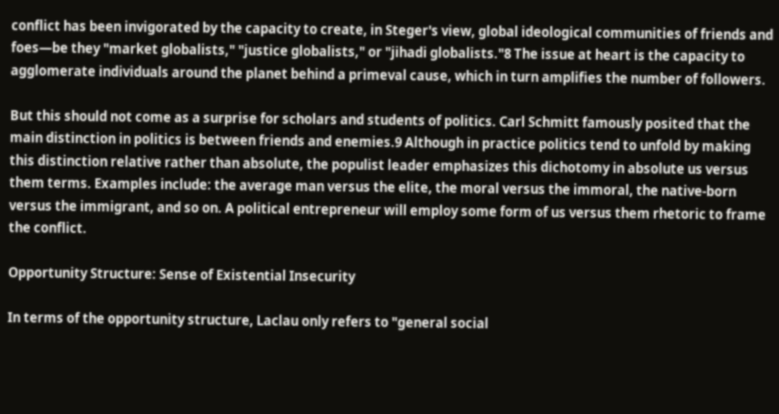conflict has been invigorated by the capacity to create, in Steger's view, global ideological communities of friends and foes—be they "market globalists," "justice globalists," or "jihadi globalists."8 The issue at heart is the capacity to agglomerate individuals around the planet behind a primeval cause, which in turn amplifies the number of followers.

But this should not come as a surprise for scholars and students of politics. Carl Schmitt famously posited that the main distinction in politics is between friends and enemies.9 Although in practice politics tend to unfold by making this distinction relative rather than absolute, the populist leader emphasizes this dichotomy in absolute us versus them terms. Examples include: the average man versus the elite, the moral versus the immoral, the native-born versus the immigrant, and so on. A political entrepreneur will employ some form of us versus them rhetoric to frame the conflict.

Opportunity Structure: Sense of Existential Insecurity

In terms of the opportunity structure, Laclau only refers to "general social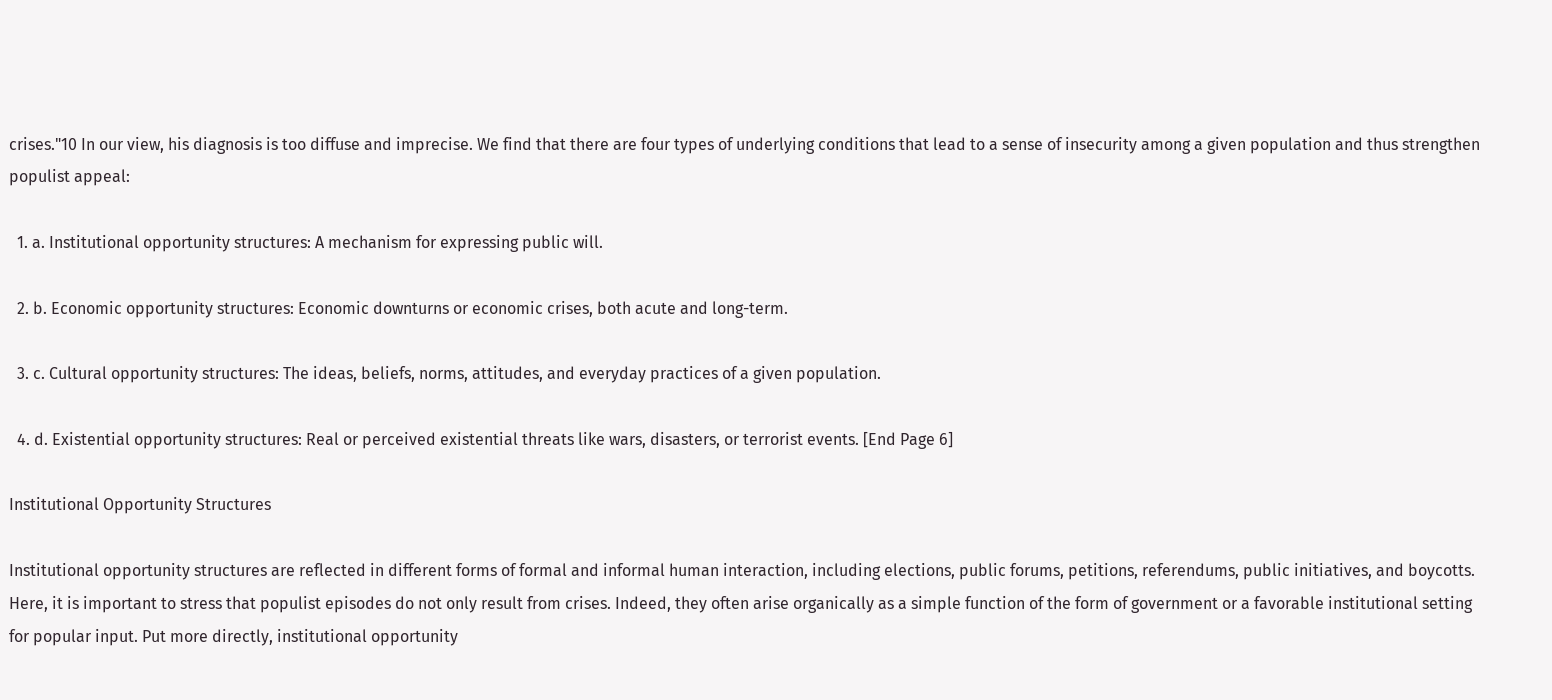crises."10 In our view, his diagnosis is too diffuse and imprecise. We find that there are four types of underlying conditions that lead to a sense of insecurity among a given population and thus strengthen populist appeal:

  1. a. Institutional opportunity structures: A mechanism for expressing public will.

  2. b. Economic opportunity structures: Economic downturns or economic crises, both acute and long-term.

  3. c. Cultural opportunity structures: The ideas, beliefs, norms, attitudes, and everyday practices of a given population.

  4. d. Existential opportunity structures: Real or perceived existential threats like wars, disasters, or terrorist events. [End Page 6]

Institutional Opportunity Structures

Institutional opportunity structures are reflected in different forms of formal and informal human interaction, including elections, public forums, petitions, referendums, public initiatives, and boycotts. Here, it is important to stress that populist episodes do not only result from crises. Indeed, they often arise organically as a simple function of the form of government or a favorable institutional setting for popular input. Put more directly, institutional opportunity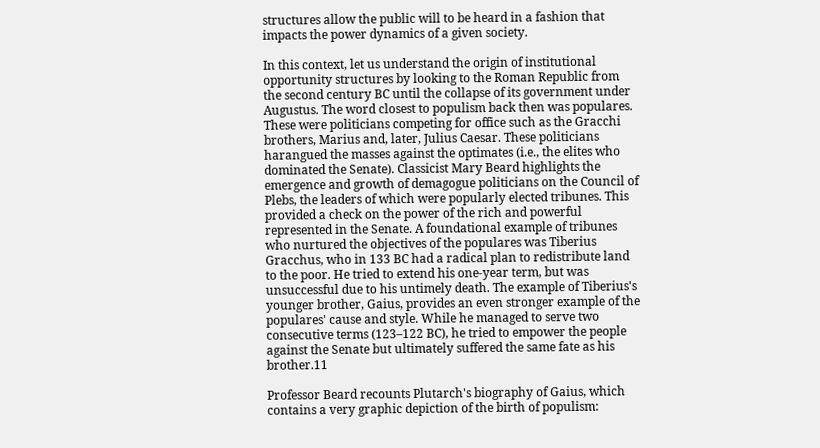structures allow the public will to be heard in a fashion that impacts the power dynamics of a given society.

In this context, let us understand the origin of institutional opportunity structures by looking to the Roman Republic from the second century BC until the collapse of its government under Augustus. The word closest to populism back then was populares. These were politicians competing for office such as the Gracchi brothers, Marius and, later, Julius Caesar. These politicians harangued the masses against the optimates (i.e., the elites who dominated the Senate). Classicist Mary Beard highlights the emergence and growth of demagogue politicians on the Council of Plebs, the leaders of which were popularly elected tribunes. This provided a check on the power of the rich and powerful represented in the Senate. A foundational example of tribunes who nurtured the objectives of the populares was Tiberius Gracchus, who in 133 BC had a radical plan to redistribute land to the poor. He tried to extend his one-year term, but was unsuccessful due to his untimely death. The example of Tiberius's younger brother, Gaius, provides an even stronger example of the populares' cause and style. While he managed to serve two consecutive terms (123–122 BC), he tried to empower the people against the Senate but ultimately suffered the same fate as his brother.11

Professor Beard recounts Plutarch's biography of Gaius, which contains a very graphic depiction of the birth of populism: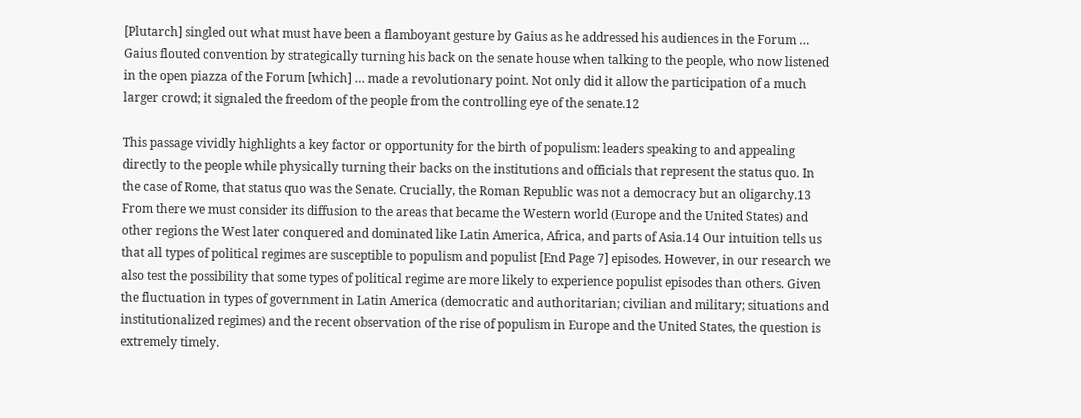[Plutarch] singled out what must have been a flamboyant gesture by Gaius as he addressed his audiences in the Forum … Gaius flouted convention by strategically turning his back on the senate house when talking to the people, who now listened in the open piazza of the Forum [which] … made a revolutionary point. Not only did it allow the participation of a much larger crowd; it signaled the freedom of the people from the controlling eye of the senate.12

This passage vividly highlights a key factor or opportunity for the birth of populism: leaders speaking to and appealing directly to the people while physically turning their backs on the institutions and officials that represent the status quo. In the case of Rome, that status quo was the Senate. Crucially, the Roman Republic was not a democracy but an oligarchy.13 From there we must consider its diffusion to the areas that became the Western world (Europe and the United States) and other regions the West later conquered and dominated like Latin America, Africa, and parts of Asia.14 Our intuition tells us that all types of political regimes are susceptible to populism and populist [End Page 7] episodes. However, in our research we also test the possibility that some types of political regime are more likely to experience populist episodes than others. Given the fluctuation in types of government in Latin America (democratic and authoritarian; civilian and military; situations and institutionalized regimes) and the recent observation of the rise of populism in Europe and the United States, the question is extremely timely.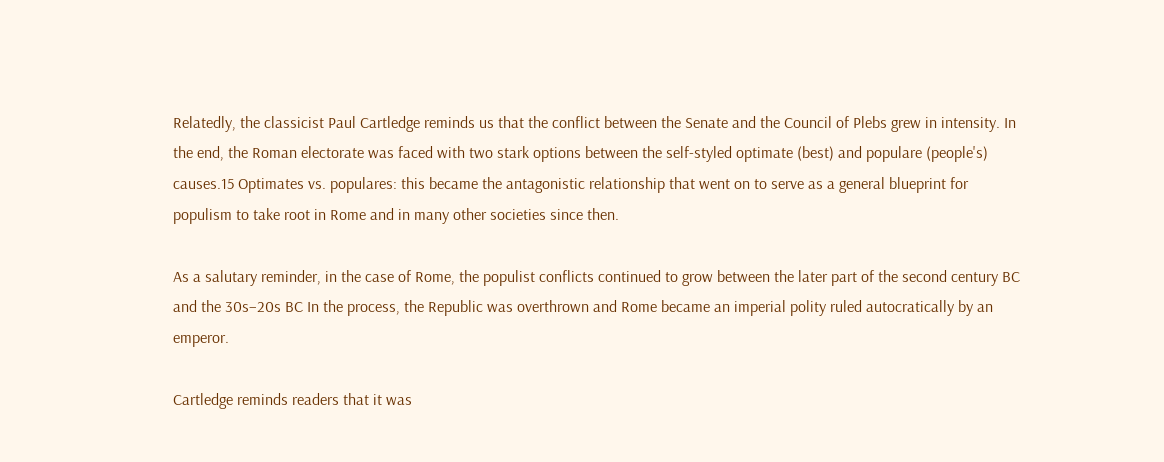Relatedly, the classicist Paul Cartledge reminds us that the conflict between the Senate and the Council of Plebs grew in intensity. In the end, the Roman electorate was faced with two stark options between the self-styled optimate (best) and populare (people's) causes.15 Optimates vs. populares: this became the antagonistic relationship that went on to serve as a general blueprint for populism to take root in Rome and in many other societies since then.

As a salutary reminder, in the case of Rome, the populist conflicts continued to grow between the later part of the second century BC and the 30s–20s BC In the process, the Republic was overthrown and Rome became an imperial polity ruled autocratically by an emperor.

Cartledge reminds readers that it was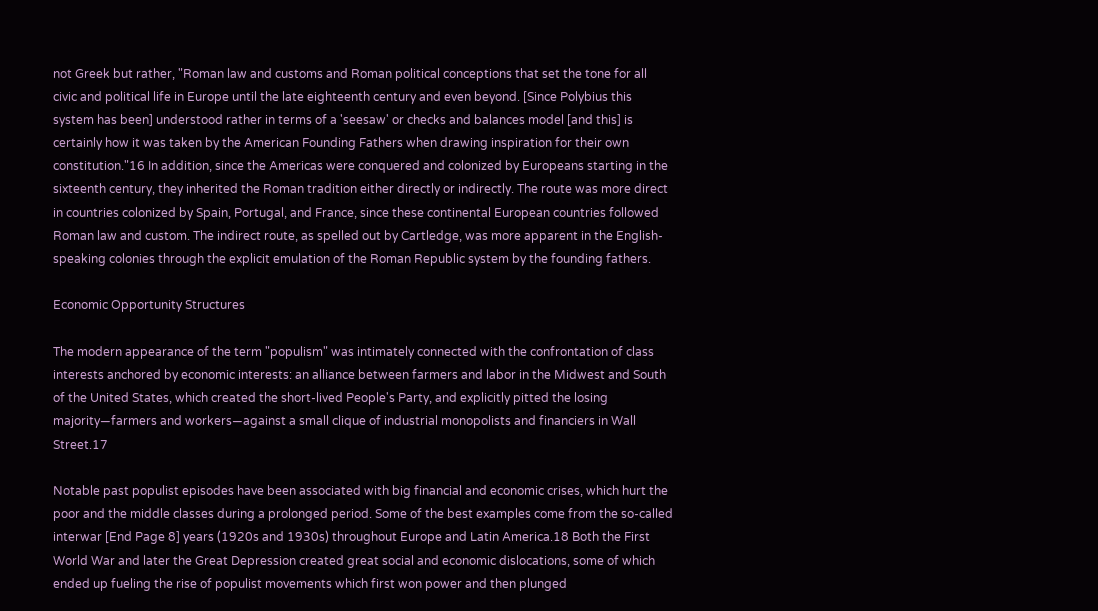not Greek but rather, "Roman law and customs and Roman political conceptions that set the tone for all civic and political life in Europe until the late eighteenth century and even beyond. [Since Polybius this system has been] understood rather in terms of a 'seesaw' or checks and balances model [and this] is certainly how it was taken by the American Founding Fathers when drawing inspiration for their own constitution."16 In addition, since the Americas were conquered and colonized by Europeans starting in the sixteenth century, they inherited the Roman tradition either directly or indirectly. The route was more direct in countries colonized by Spain, Portugal, and France, since these continental European countries followed Roman law and custom. The indirect route, as spelled out by Cartledge, was more apparent in the English-speaking colonies through the explicit emulation of the Roman Republic system by the founding fathers.

Economic Opportunity Structures

The modern appearance of the term "populism" was intimately connected with the confrontation of class interests anchored by economic interests: an alliance between farmers and labor in the Midwest and South of the United States, which created the short-lived People's Party, and explicitly pitted the losing majority—farmers and workers—against a small clique of industrial monopolists and financiers in Wall Street.17

Notable past populist episodes have been associated with big financial and economic crises, which hurt the poor and the middle classes during a prolonged period. Some of the best examples come from the so-called interwar [End Page 8] years (1920s and 1930s) throughout Europe and Latin America.18 Both the First World War and later the Great Depression created great social and economic dislocations, some of which ended up fueling the rise of populist movements which first won power and then plunged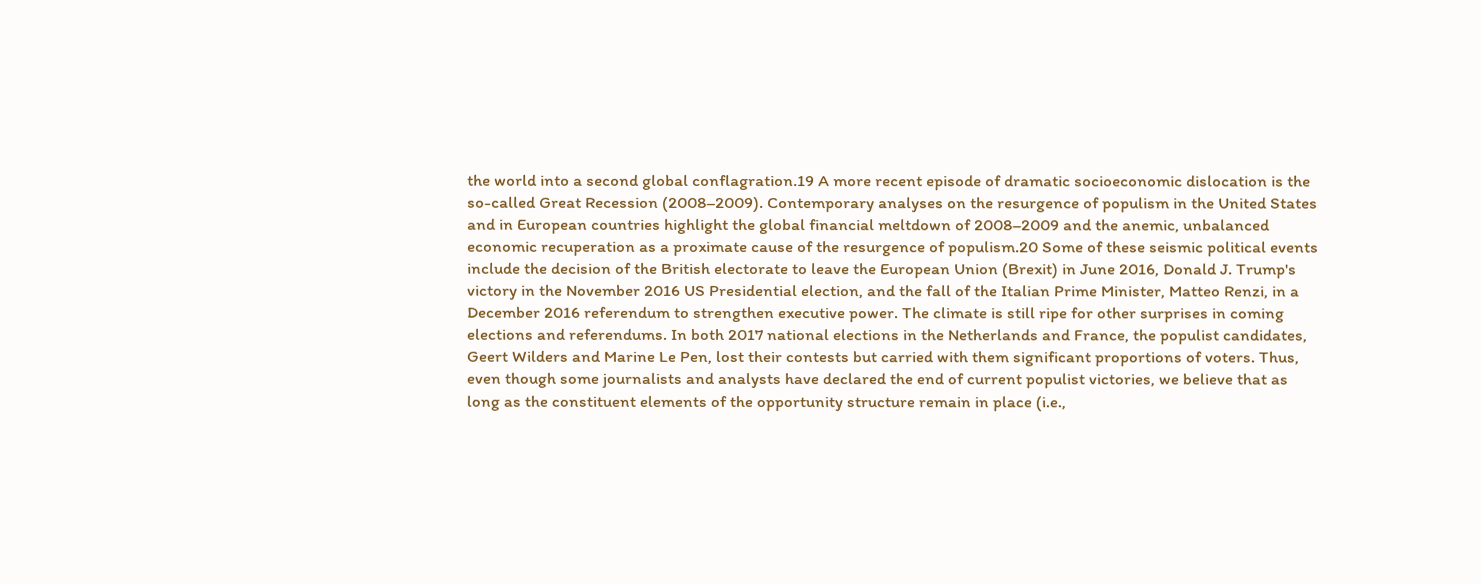the world into a second global conflagration.19 A more recent episode of dramatic socioeconomic dislocation is the so-called Great Recession (2008–2009). Contemporary analyses on the resurgence of populism in the United States and in European countries highlight the global financial meltdown of 2008–2009 and the anemic, unbalanced economic recuperation as a proximate cause of the resurgence of populism.20 Some of these seismic political events include the decision of the British electorate to leave the European Union (Brexit) in June 2016, Donald J. Trump's victory in the November 2016 US Presidential election, and the fall of the Italian Prime Minister, Matteo Renzi, in a December 2016 referendum to strengthen executive power. The climate is still ripe for other surprises in coming elections and referendums. In both 2017 national elections in the Netherlands and France, the populist candidates, Geert Wilders and Marine Le Pen, lost their contests but carried with them significant proportions of voters. Thus, even though some journalists and analysts have declared the end of current populist victories, we believe that as long as the constituent elements of the opportunity structure remain in place (i.e.,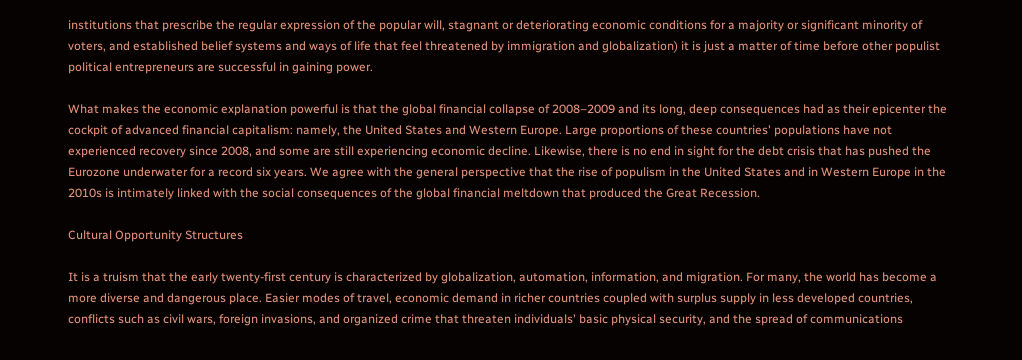institutions that prescribe the regular expression of the popular will, stagnant or deteriorating economic conditions for a majority or significant minority of voters, and established belief systems and ways of life that feel threatened by immigration and globalization) it is just a matter of time before other populist political entrepreneurs are successful in gaining power.

What makes the economic explanation powerful is that the global financial collapse of 2008–2009 and its long, deep consequences had as their epicenter the cockpit of advanced financial capitalism: namely, the United States and Western Europe. Large proportions of these countries' populations have not experienced recovery since 2008, and some are still experiencing economic decline. Likewise, there is no end in sight for the debt crisis that has pushed the Eurozone underwater for a record six years. We agree with the general perspective that the rise of populism in the United States and in Western Europe in the 2010s is intimately linked with the social consequences of the global financial meltdown that produced the Great Recession.

Cultural Opportunity Structures

It is a truism that the early twenty-first century is characterized by globalization, automation, information, and migration. For many, the world has become a more diverse and dangerous place. Easier modes of travel, economic demand in richer countries coupled with surplus supply in less developed countries, conflicts such as civil wars, foreign invasions, and organized crime that threaten individuals' basic physical security, and the spread of communications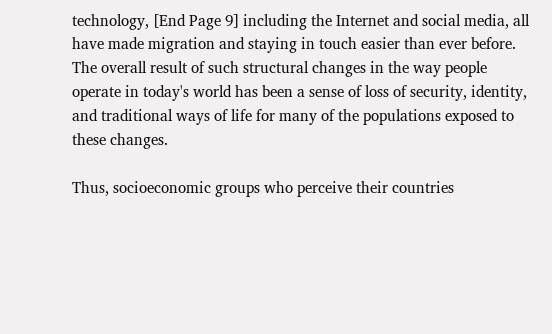technology, [End Page 9] including the Internet and social media, all have made migration and staying in touch easier than ever before. The overall result of such structural changes in the way people operate in today's world has been a sense of loss of security, identity, and traditional ways of life for many of the populations exposed to these changes.

Thus, socioeconomic groups who perceive their countries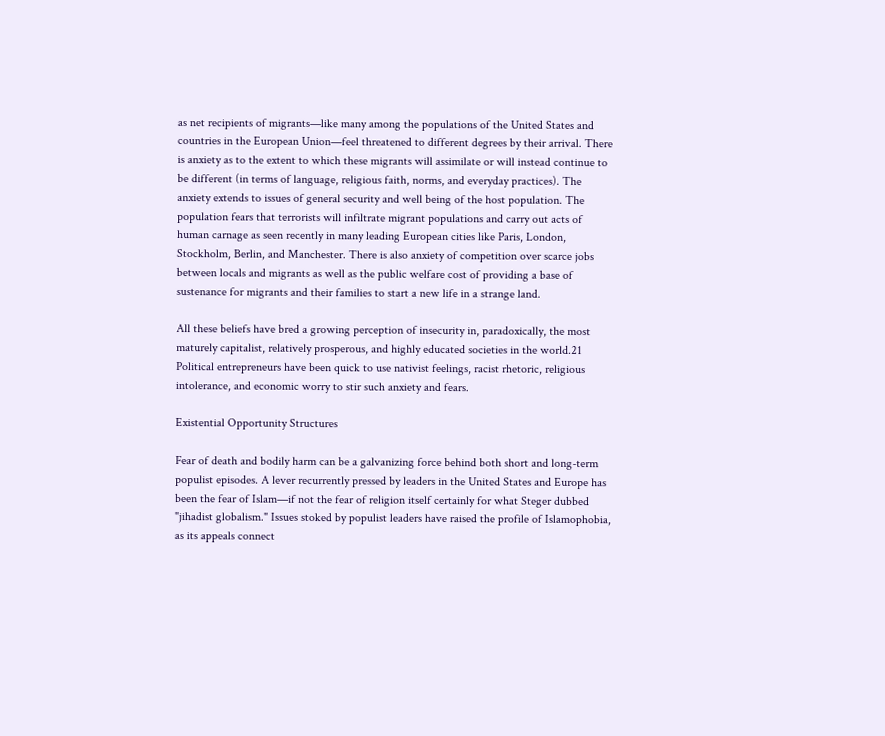as net recipients of migrants—like many among the populations of the United States and countries in the European Union—feel threatened to different degrees by their arrival. There is anxiety as to the extent to which these migrants will assimilate or will instead continue to be different (in terms of language, religious faith, norms, and everyday practices). The anxiety extends to issues of general security and well being of the host population. The population fears that terrorists will infiltrate migrant populations and carry out acts of human carnage as seen recently in many leading European cities like Paris, London, Stockholm, Berlin, and Manchester. There is also anxiety of competition over scarce jobs between locals and migrants as well as the public welfare cost of providing a base of sustenance for migrants and their families to start a new life in a strange land.

All these beliefs have bred a growing perception of insecurity in, paradoxically, the most maturely capitalist, relatively prosperous, and highly educated societies in the world.21 Political entrepreneurs have been quick to use nativist feelings, racist rhetoric, religious intolerance, and economic worry to stir such anxiety and fears.

Existential Opportunity Structures

Fear of death and bodily harm can be a galvanizing force behind both short and long-term populist episodes. A lever recurrently pressed by leaders in the United States and Europe has been the fear of Islam—if not the fear of religion itself certainly for what Steger dubbed "jihadist globalism." Issues stoked by populist leaders have raised the profile of Islamophobia, as its appeals connect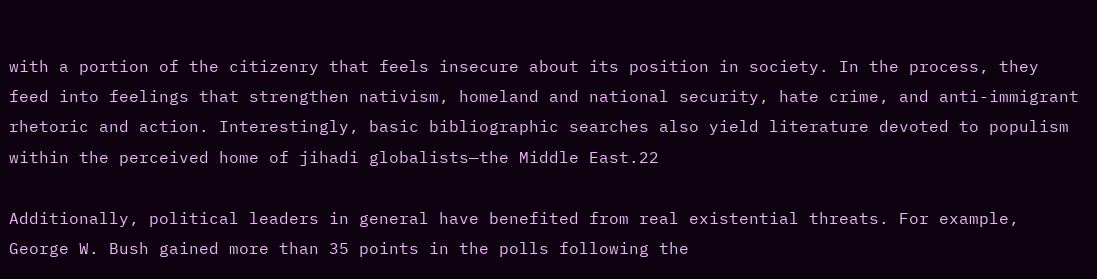with a portion of the citizenry that feels insecure about its position in society. In the process, they feed into feelings that strengthen nativism, homeland and national security, hate crime, and anti-immigrant rhetoric and action. Interestingly, basic bibliographic searches also yield literature devoted to populism within the perceived home of jihadi globalists—the Middle East.22

Additionally, political leaders in general have benefited from real existential threats. For example, George W. Bush gained more than 35 points in the polls following the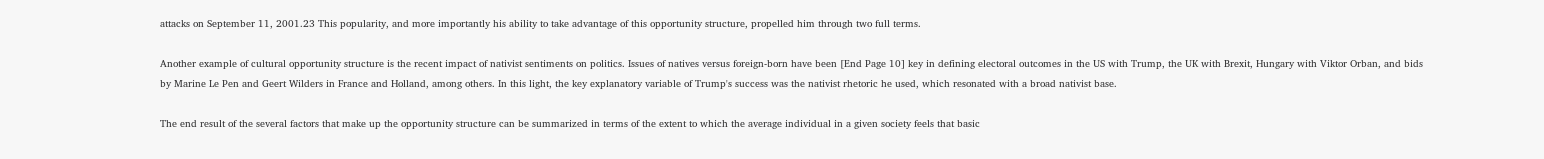attacks on September 11, 2001.23 This popularity, and more importantly his ability to take advantage of this opportunity structure, propelled him through two full terms.

Another example of cultural opportunity structure is the recent impact of nativist sentiments on politics. Issues of natives versus foreign-born have been [End Page 10] key in defining electoral outcomes in the US with Trump, the UK with Brexit, Hungary with Viktor Orban, and bids by Marine Le Pen and Geert Wilders in France and Holland, among others. In this light, the key explanatory variable of Trump's success was the nativist rhetoric he used, which resonated with a broad nativist base.

The end result of the several factors that make up the opportunity structure can be summarized in terms of the extent to which the average individual in a given society feels that basic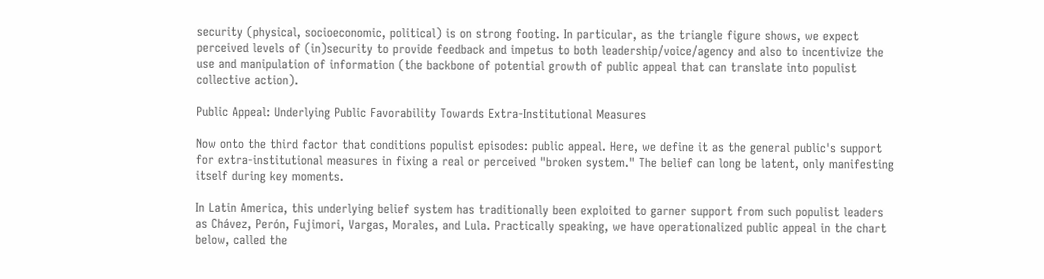security (physical, socioeconomic, political) is on strong footing. In particular, as the triangle figure shows, we expect perceived levels of (in)security to provide feedback and impetus to both leadership/voice/agency and also to incentivize the use and manipulation of information (the backbone of potential growth of public appeal that can translate into populist collective action).

Public Appeal: Underlying Public Favorability Towards Extra-Institutional Measures

Now onto the third factor that conditions populist episodes: public appeal. Here, we define it as the general public's support for extra-institutional measures in fixing a real or perceived "broken system." The belief can long be latent, only manifesting itself during key moments.

In Latin America, this underlying belief system has traditionally been exploited to garner support from such populist leaders as Chávez, Perón, Fujimori, Vargas, Morales, and Lula. Practically speaking, we have operationalized public appeal in the chart below, called the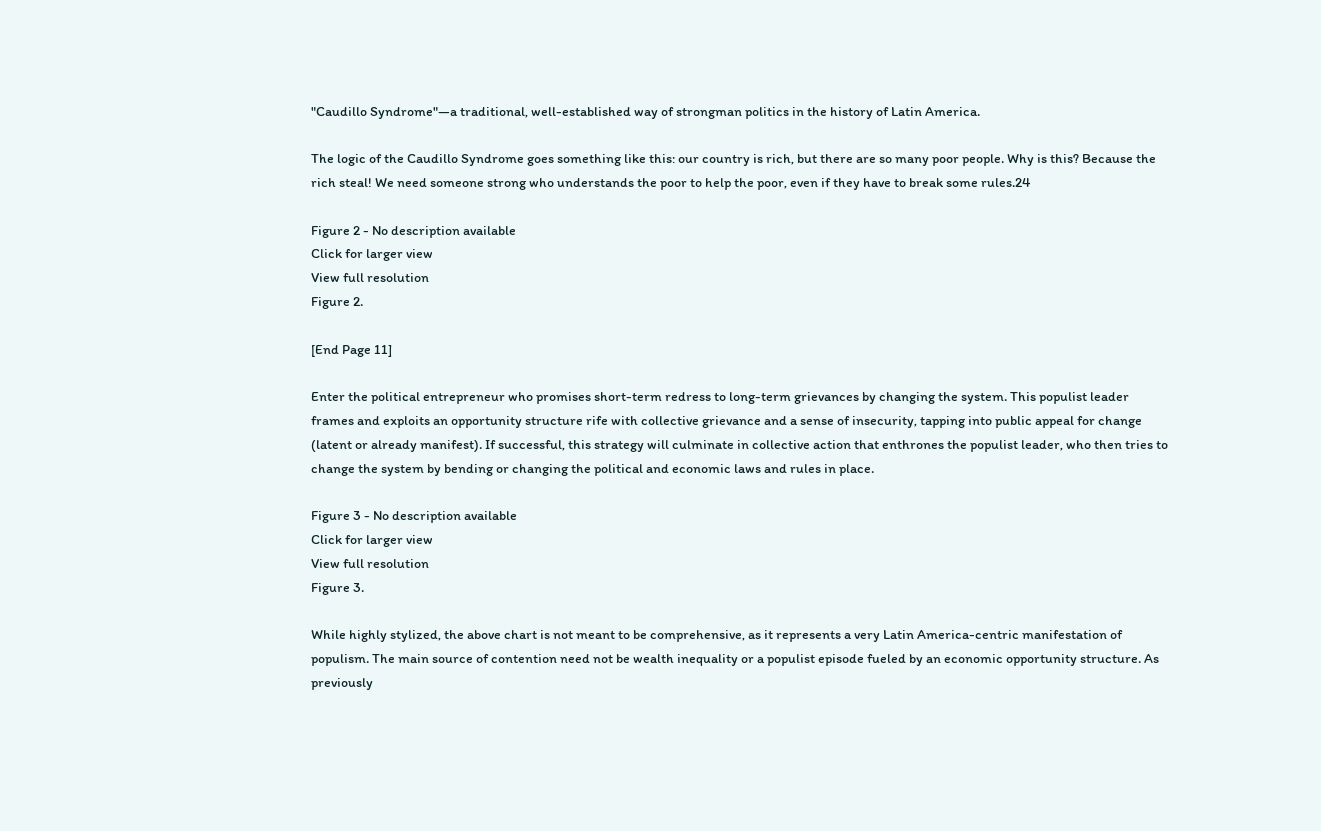"Caudillo Syndrome"—a traditional, well-established way of strongman politics in the history of Latin America.

The logic of the Caudillo Syndrome goes something like this: our country is rich, but there are so many poor people. Why is this? Because the rich steal! We need someone strong who understands the poor to help the poor, even if they have to break some rules.24

Figure 2 - No description available
Click for larger view
View full resolution
Figure 2.

[End Page 11]

Enter the political entrepreneur who promises short-term redress to long-term grievances by changing the system. This populist leader frames and exploits an opportunity structure rife with collective grievance and a sense of insecurity, tapping into public appeal for change (latent or already manifest). If successful, this strategy will culminate in collective action that enthrones the populist leader, who then tries to change the system by bending or changing the political and economic laws and rules in place.

Figure 3 - No description available
Click for larger view
View full resolution
Figure 3.

While highly stylized, the above chart is not meant to be comprehensive, as it represents a very Latin America-centric manifestation of populism. The main source of contention need not be wealth inequality or a populist episode fueled by an economic opportunity structure. As previously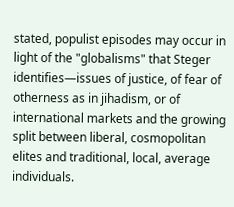stated, populist episodes may occur in light of the "globalisms" that Steger identifies—issues of justice, of fear of otherness as in jihadism, or of international markets and the growing split between liberal, cosmopolitan elites and traditional, local, average individuals.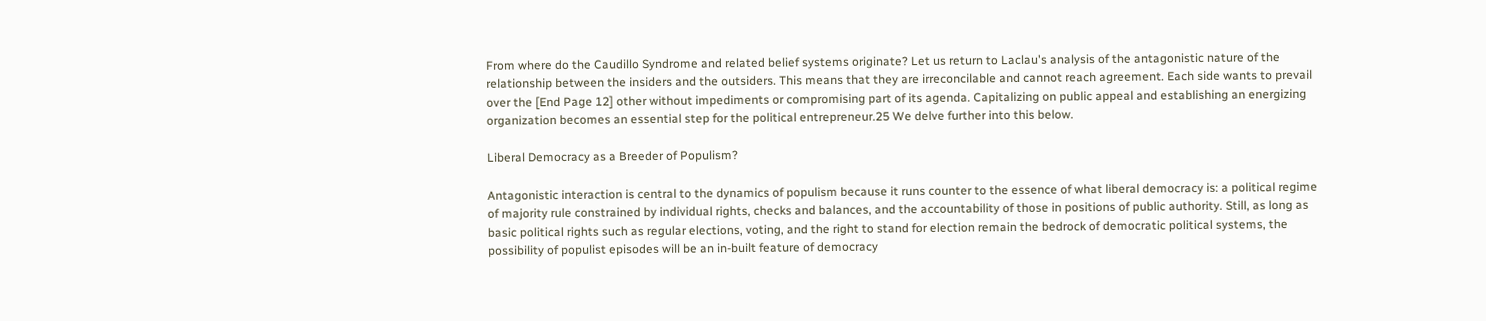From where do the Caudillo Syndrome and related belief systems originate? Let us return to Laclau's analysis of the antagonistic nature of the relationship between the insiders and the outsiders. This means that they are irreconcilable and cannot reach agreement. Each side wants to prevail over the [End Page 12] other without impediments or compromising part of its agenda. Capitalizing on public appeal and establishing an energizing organization becomes an essential step for the political entrepreneur.25 We delve further into this below.

Liberal Democracy as a Breeder of Populism?

Antagonistic interaction is central to the dynamics of populism because it runs counter to the essence of what liberal democracy is: a political regime of majority rule constrained by individual rights, checks and balances, and the accountability of those in positions of public authority. Still, as long as basic political rights such as regular elections, voting, and the right to stand for election remain the bedrock of democratic political systems, the possibility of populist episodes will be an in-built feature of democracy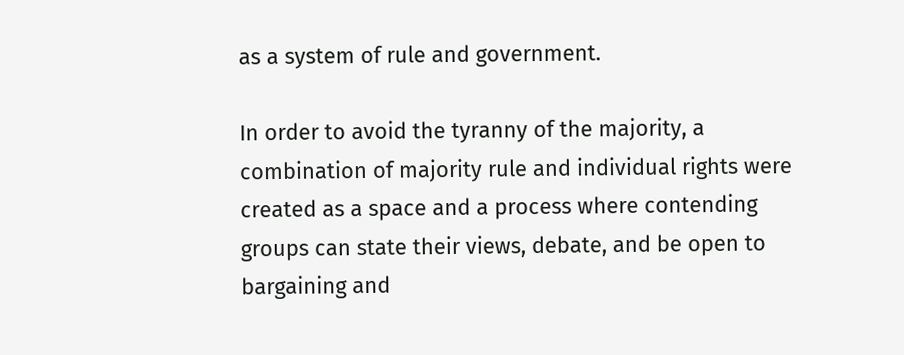as a system of rule and government.

In order to avoid the tyranny of the majority, a combination of majority rule and individual rights were created as a space and a process where contending groups can state their views, debate, and be open to bargaining and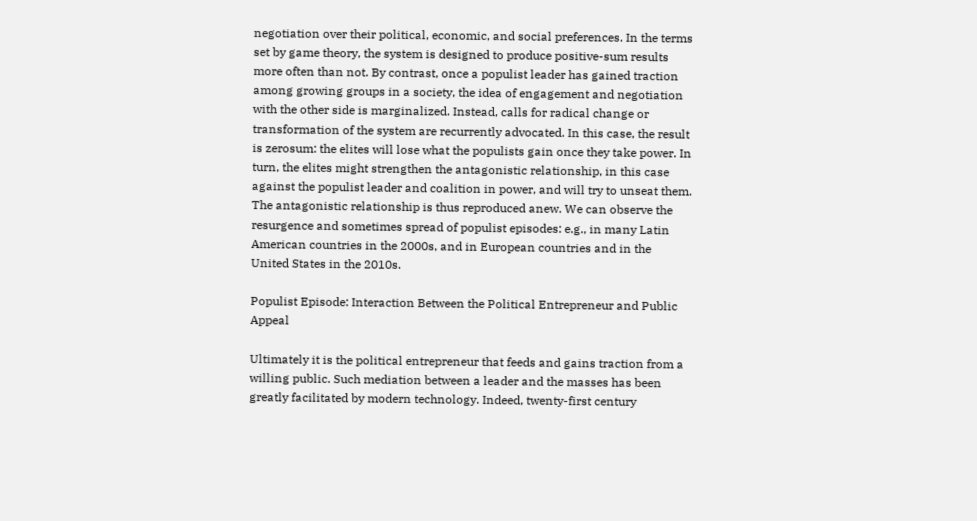negotiation over their political, economic, and social preferences. In the terms set by game theory, the system is designed to produce positive-sum results more often than not. By contrast, once a populist leader has gained traction among growing groups in a society, the idea of engagement and negotiation with the other side is marginalized. Instead, calls for radical change or transformation of the system are recurrently advocated. In this case, the result is zerosum: the elites will lose what the populists gain once they take power. In turn, the elites might strengthen the antagonistic relationship, in this case against the populist leader and coalition in power, and will try to unseat them. The antagonistic relationship is thus reproduced anew. We can observe the resurgence and sometimes spread of populist episodes: e.g., in many Latin American countries in the 2000s, and in European countries and in the United States in the 2010s.

Populist Episode: Interaction Between the Political Entrepreneur and Public Appeal

Ultimately it is the political entrepreneur that feeds and gains traction from a willing public. Such mediation between a leader and the masses has been greatly facilitated by modern technology. Indeed, twenty-first century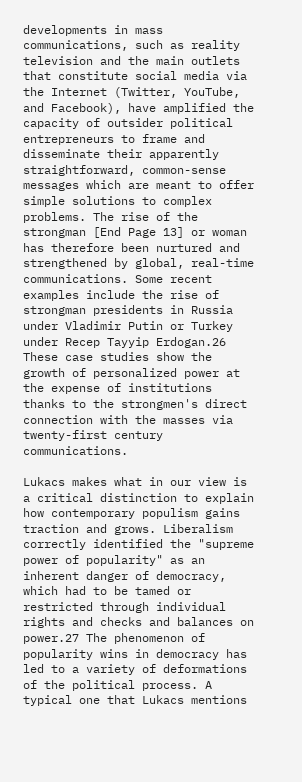developments in mass communications, such as reality television and the main outlets that constitute social media via the Internet (Twitter, YouTube, and Facebook), have amplified the capacity of outsider political entrepreneurs to frame and disseminate their apparently straightforward, common-sense messages which are meant to offer simple solutions to complex problems. The rise of the strongman [End Page 13] or woman has therefore been nurtured and strengthened by global, real-time communications. Some recent examples include the rise of strongman presidents in Russia under Vladimir Putin or Turkey under Recep Tayyip Erdogan.26 These case studies show the growth of personalized power at the expense of institutions thanks to the strongmen's direct connection with the masses via twenty-first century communications.

Lukacs makes what in our view is a critical distinction to explain how contemporary populism gains traction and grows. Liberalism correctly identified the "supreme power of popularity" as an inherent danger of democracy, which had to be tamed or restricted through individual rights and checks and balances on power.27 The phenomenon of popularity wins in democracy has led to a variety of deformations of the political process. A typical one that Lukacs mentions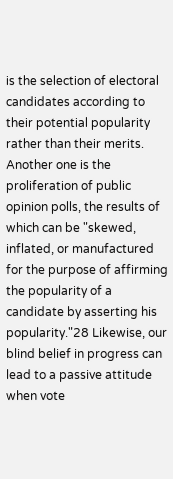is the selection of electoral candidates according to their potential popularity rather than their merits. Another one is the proliferation of public opinion polls, the results of which can be "skewed, inflated, or manufactured for the purpose of affirming the popularity of a candidate by asserting his popularity."28 Likewise, our blind belief in progress can lead to a passive attitude when vote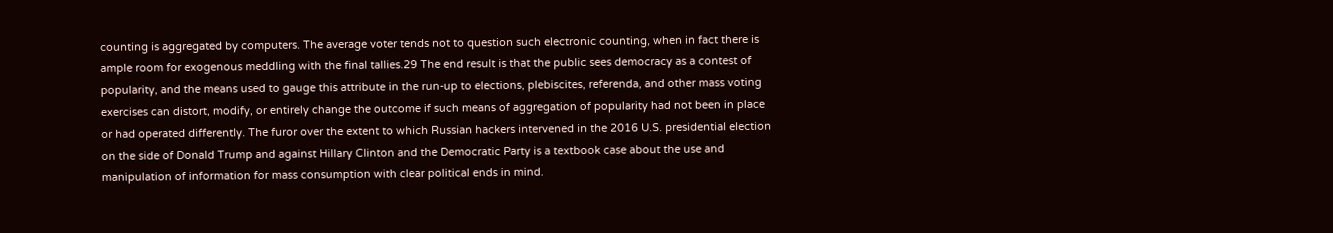counting is aggregated by computers. The average voter tends not to question such electronic counting, when in fact there is ample room for exogenous meddling with the final tallies.29 The end result is that the public sees democracy as a contest of popularity, and the means used to gauge this attribute in the run-up to elections, plebiscites, referenda, and other mass voting exercises can distort, modify, or entirely change the outcome if such means of aggregation of popularity had not been in place or had operated differently. The furor over the extent to which Russian hackers intervened in the 2016 U.S. presidential election on the side of Donald Trump and against Hillary Clinton and the Democratic Party is a textbook case about the use and manipulation of information for mass consumption with clear political ends in mind.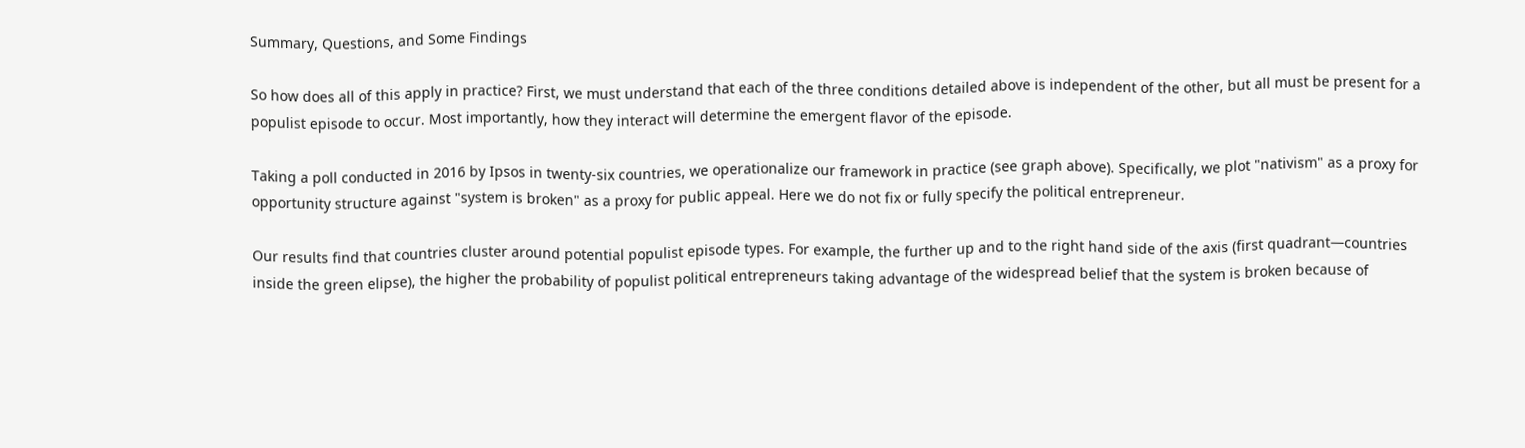Summary, Questions, and Some Findings

So how does all of this apply in practice? First, we must understand that each of the three conditions detailed above is independent of the other, but all must be present for a populist episode to occur. Most importantly, how they interact will determine the emergent flavor of the episode.

Taking a poll conducted in 2016 by Ipsos in twenty-six countries, we operationalize our framework in practice (see graph above). Specifically, we plot "nativism" as a proxy for opportunity structure against "system is broken" as a proxy for public appeal. Here we do not fix or fully specify the political entrepreneur.

Our results find that countries cluster around potential populist episode types. For example, the further up and to the right hand side of the axis (first quadrant—countries inside the green elipse), the higher the probability of populist political entrepreneurs taking advantage of the widespread belief that the system is broken because of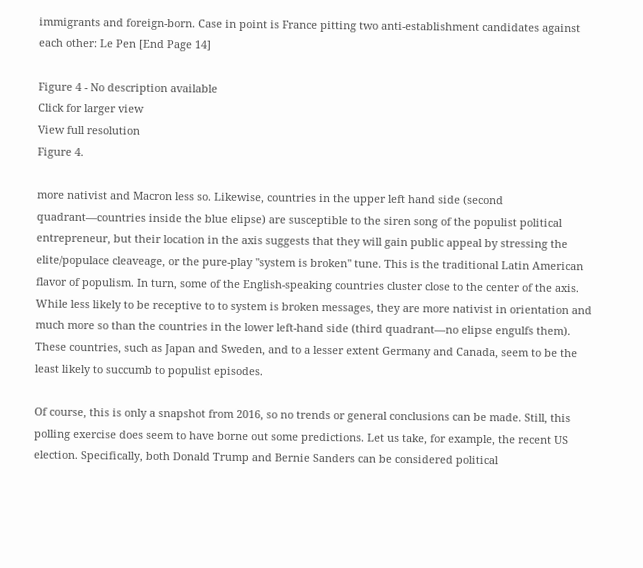immigrants and foreign-born. Case in point is France pitting two anti-establishment candidates against each other: Le Pen [End Page 14]

Figure 4 - No description available
Click for larger view
View full resolution
Figure 4.

more nativist and Macron less so. Likewise, countries in the upper left hand side (second quadrant—countries inside the blue elipse) are susceptible to the siren song of the populist political entrepreneur, but their location in the axis suggests that they will gain public appeal by stressing the elite/populace cleaveage, or the pure-play "system is broken" tune. This is the traditional Latin American flavor of populism. In turn, some of the English-speaking countries cluster close to the center of the axis. While less likely to be receptive to to system is broken messages, they are more nativist in orientation and much more so than the countries in the lower left-hand side (third quadrant—no elipse engulfs them). These countries, such as Japan and Sweden, and to a lesser extent Germany and Canada, seem to be the least likely to succumb to populist episodes.

Of course, this is only a snapshot from 2016, so no trends or general conclusions can be made. Still, this polling exercise does seem to have borne out some predictions. Let us take, for example, the recent US election. Specifically, both Donald Trump and Bernie Sanders can be considered political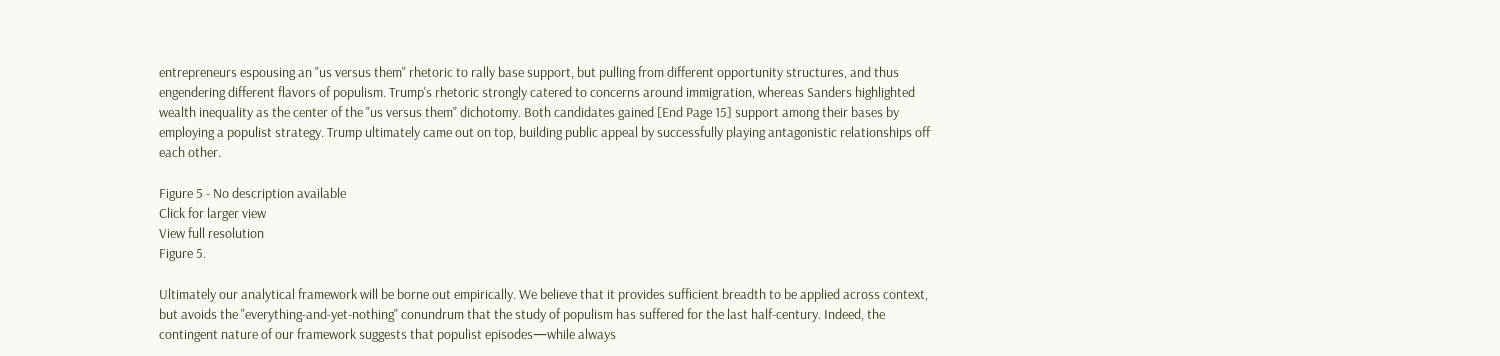entrepreneurs espousing an "us versus them" rhetoric to rally base support, but pulling from different opportunity structures, and thus engendering different flavors of populism. Trump's rhetoric strongly catered to concerns around immigration, whereas Sanders highlighted wealth inequality as the center of the "us versus them" dichotomy. Both candidates gained [End Page 15] support among their bases by employing a populist strategy. Trump ultimately came out on top, building public appeal by successfully playing antagonistic relationships off each other.

Figure 5 - No description available
Click for larger view
View full resolution
Figure 5.

Ultimately our analytical framework will be borne out empirically. We believe that it provides sufficient breadth to be applied across context, but avoids the "everything-and-yet-nothing" conundrum that the study of populism has suffered for the last half-century. Indeed, the contingent nature of our framework suggests that populist episodes—while always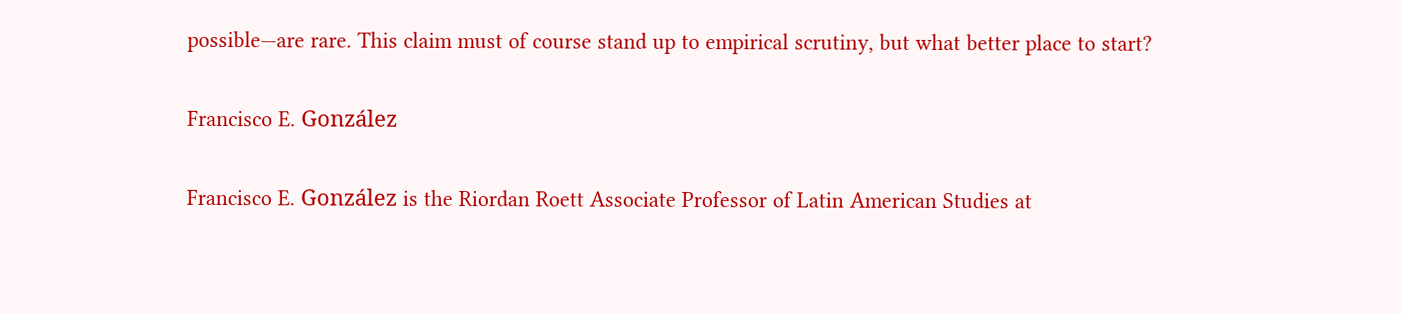possible—are rare. This claim must of course stand up to empirical scrutiny, but what better place to start?

Francisco E. González

Francisco E. González is the Riordan Roett Associate Professor of Latin American Studies at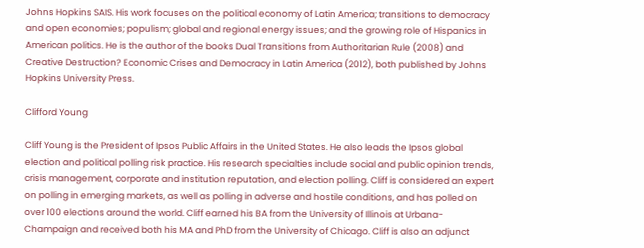Johns Hopkins SAIS. His work focuses on the political economy of Latin America; transitions to democracy and open economies; populism; global and regional energy issues; and the growing role of Hispanics in American politics. He is the author of the books Dual Transitions from Authoritarian Rule (2008) and Creative Destruction? Economic Crises and Democracy in Latin America (2012), both published by Johns Hopkins University Press.

Clifford Young

Cliff Young is the President of Ipsos Public Affairs in the United States. He also leads the Ipsos global election and political polling risk practice. His research specialties include social and public opinion trends, crisis management, corporate and institution reputation, and election polling. Cliff is considered an expert on polling in emerging markets, as well as polling in adverse and hostile conditions, and has polled on over 100 elections around the world. Cliff earned his BA from the University of Illinois at Urbana-Champaign and received both his MA and PhD from the University of Chicago. Cliff is also an adjunct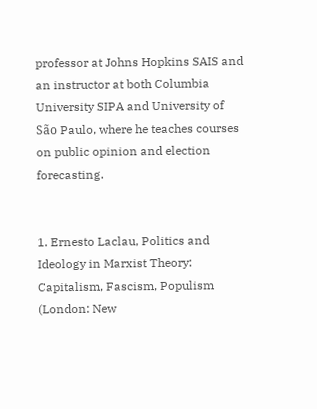professor at Johns Hopkins SAIS and an instructor at both Columbia University SIPA and University of São Paulo, where he teaches courses on public opinion and election forecasting.


1. Ernesto Laclau, Politics and Ideology in Marxist Theory: Capitalism, Fascism, Populism (London: New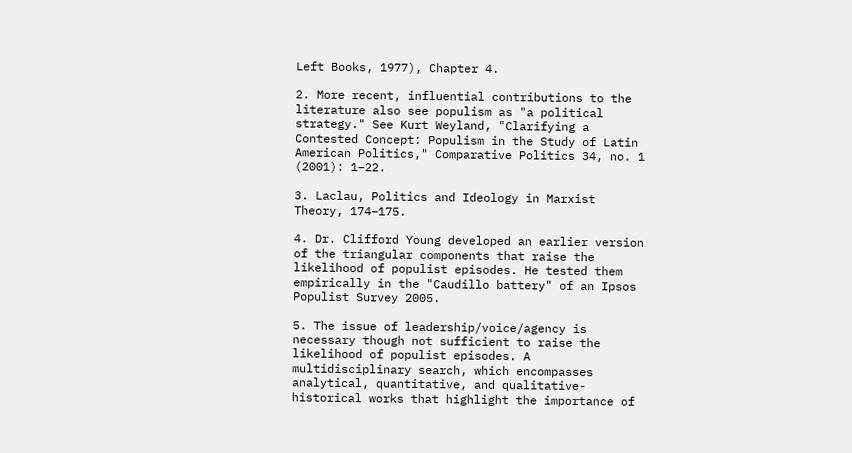Left Books, 1977), Chapter 4.

2. More recent, influential contributions to the literature also see populism as "a political strategy." See Kurt Weyland, "Clarifying a Contested Concept: Populism in the Study of Latin American Politics," Comparative Politics 34, no. 1 (2001): 1–22.

3. Laclau, Politics and Ideology in Marxist Theory, 174–175.

4. Dr. Clifford Young developed an earlier version of the triangular components that raise the likelihood of populist episodes. He tested them empirically in the "Caudillo battery" of an Ipsos Populist Survey 2005.

5. The issue of leadership/voice/agency is necessary though not sufficient to raise the likelihood of populist episodes. A multidisciplinary search, which encompasses analytical, quantitative, and qualitative-historical works that highlight the importance of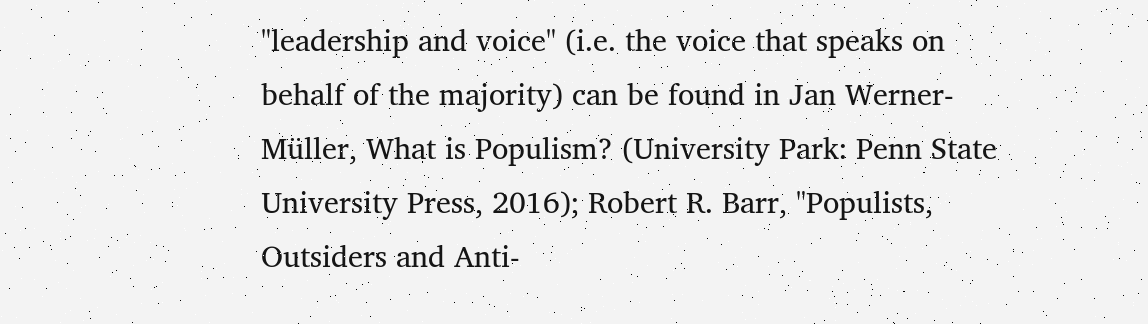"leadership and voice" (i.e. the voice that speaks on behalf of the majority) can be found in Jan Werner-Müller, What is Populism? (University Park: Penn State University Press, 2016); Robert R. Barr, "Populists, Outsiders and Anti-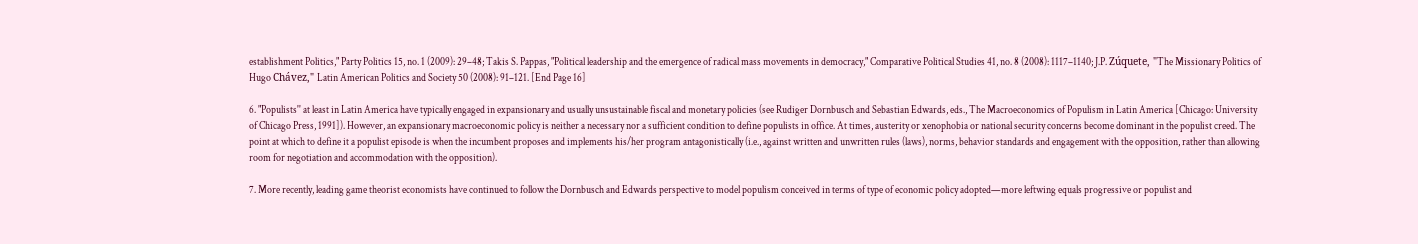establishment Politics," Party Politics 15, no. 1 (2009): 29–48; Takis S. Pappas, "Political leadership and the emergence of radical mass movements in democracy," Comparative Political Studies 41, no. 8 (2008): 1117–1140; J.P. Zúquete, "The Missionary Politics of Hugo Chávez," Latin American Politics and Society 50 (2008): 91–121. [End Page 16]

6. "Populists'' at least in Latin America have typically engaged in expansionary and usually unsustainable fiscal and monetary policies (see Rudiger Dornbusch and Sebastian Edwards, eds., The Macroeconomics of Populism in Latin America [Chicago: University of Chicago Press, 1991]). However, an expansionary macroeconomic policy is neither a necessary nor a sufficient condition to define populists in office. At times, austerity or xenophobia or national security concerns become dominant in the populist creed. The point at which to define it a populist episode is when the incumbent proposes and implements his/her program antagonistically (i.e., against written and unwritten rules (laws), norms, behavior standards and engagement with the opposition, rather than allowing room for negotiation and accommodation with the opposition).

7. More recently, leading game theorist economists have continued to follow the Dornbusch and Edwards perspective to model populism conceived in terms of type of economic policy adopted—more leftwing equals progressive or populist and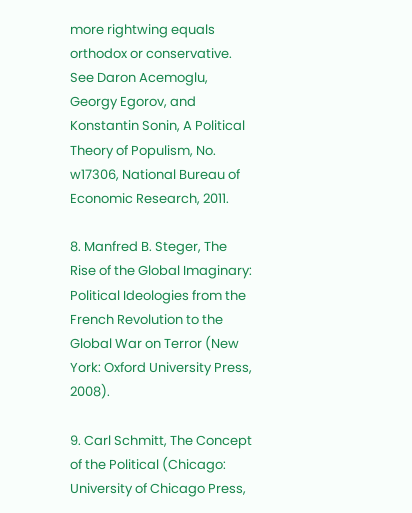more rightwing equals orthodox or conservative. See Daron Acemoglu, Georgy Egorov, and Konstantin Sonin, A Political Theory of Populism, No. w17306, National Bureau of Economic Research, 2011.

8. Manfred B. Steger, The Rise of the Global Imaginary: Political Ideologies from the French Revolution to the Global War on Terror (New York: Oxford University Press, 2008).

9. Carl Schmitt, The Concept of the Political (Chicago: University of Chicago Press,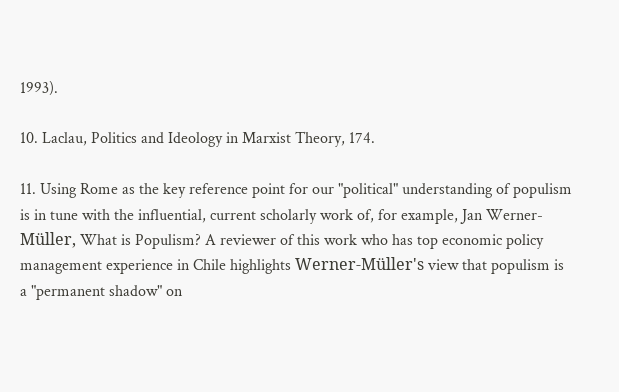1993).

10. Laclau, Politics and Ideology in Marxist Theory, 174.

11. Using Rome as the key reference point for our "political" understanding of populism is in tune with the influential, current scholarly work of, for example, Jan Werner-Müller, What is Populism? A reviewer of this work who has top economic policy management experience in Chile highlights Werner-Müller's view that populism is a "permanent shadow" on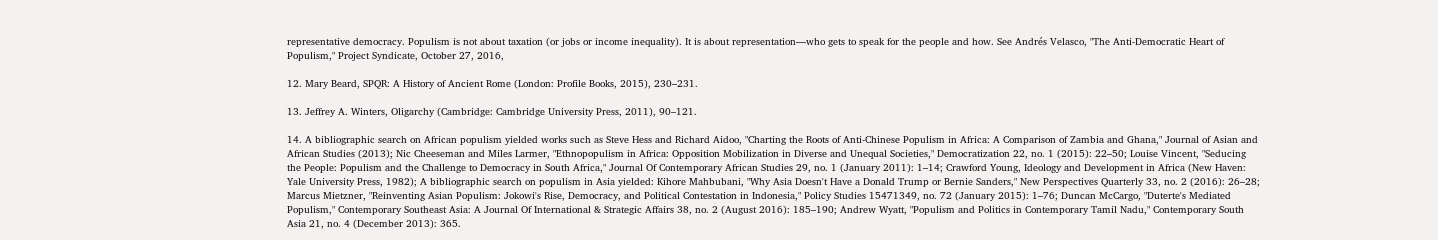representative democracy. Populism is not about taxation (or jobs or income inequality). It is about representation—who gets to speak for the people and how. See Andrés Velasco, "The Anti-Democratic Heart of Populism," Project Syndicate, October 27, 2016,

12. Mary Beard, SPQR: A History of Ancient Rome (London: Profile Books, 2015), 230–231.

13. Jeffrey A. Winters, Oligarchy (Cambridge: Cambridge University Press, 2011), 90–121.

14. A bibliographic search on African populism yielded works such as Steve Hess and Richard Aidoo, "Charting the Roots of Anti-Chinese Populism in Africa: A Comparison of Zambia and Ghana," Journal of Asian and African Studies (2013); Nic Cheeseman and Miles Larmer, "Ethnopopulism in Africa: Opposition Mobilization in Diverse and Unequal Societies," Democratization 22, no. 1 (2015): 22–50; Louise Vincent, "Seducing the People: Populism and the Challenge to Democracy in South Africa," Journal Of Contemporary African Studies 29, no. 1 (January 2011): 1–14; Crawford Young, Ideology and Development in Africa (New Haven: Yale University Press, 1982); A bibliographic search on populism in Asia yielded: Kihore Mahbubani, "Why Asia Doesn't Have a Donald Trump or Bernie Sanders," New Perspectives Quarterly 33, no. 2 (2016): 26–28; Marcus Mietzner, "Reinventing Asian Populism: Jokowi's Rise, Democracy, and Political Contestation in Indonesia," Policy Studies 15471349, no. 72 (January 2015): 1–76; Duncan McCargo, "Duterte's Mediated Populism," Contemporary Southeast Asia: A Journal Of International & Strategic Affairs 38, no. 2 (August 2016): 185–190; Andrew Wyatt, "Populism and Politics in Contemporary Tamil Nadu," Contemporary South Asia 21, no. 4 (December 2013): 365.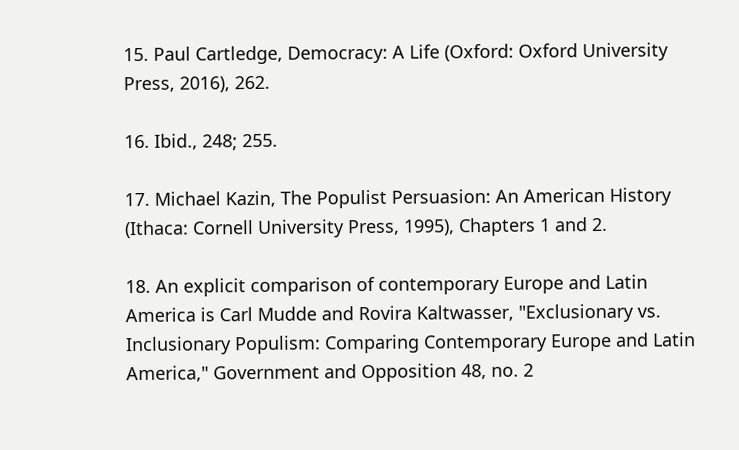15. Paul Cartledge, Democracy: A Life (Oxford: Oxford University Press, 2016), 262.

16. Ibid., 248; 255.

17. Michael Kazin, The Populist Persuasion: An American History (Ithaca: Cornell University Press, 1995), Chapters 1 and 2.

18. An explicit comparison of contemporary Europe and Latin America is Carl Mudde and Rovira Kaltwasser, "Exclusionary vs. Inclusionary Populism: Comparing Contemporary Europe and Latin America," Government and Opposition 48, no. 2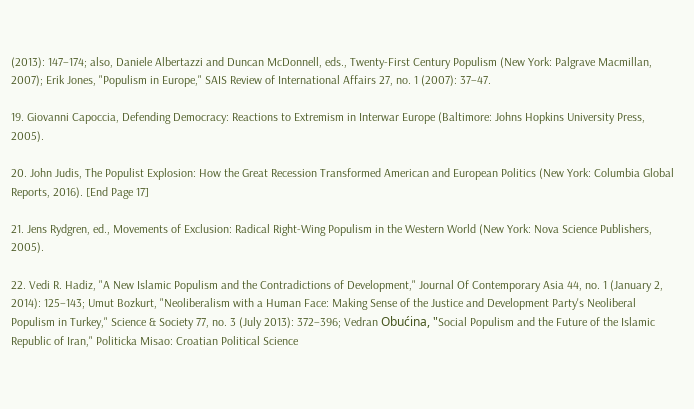(2013): 147–174; also, Daniele Albertazzi and Duncan McDonnell, eds., Twenty-First Century Populism (New York: Palgrave Macmillan, 2007); Erik Jones, "Populism in Europe," SAIS Review of International Affairs 27, no. 1 (2007): 37–47.

19. Giovanni Capoccia, Defending Democracy: Reactions to Extremism in Interwar Europe (Baltimore: Johns Hopkins University Press, 2005).

20. John Judis, The Populist Explosion: How the Great Recession Transformed American and European Politics (New York: Columbia Global Reports, 2016). [End Page 17]

21. Jens Rydgren, ed., Movements of Exclusion: Radical Right-Wing Populism in the Western World (New York: Nova Science Publishers, 2005).

22. Vedi R. Hadiz, "A New Islamic Populism and the Contradictions of Development," Journal Of Contemporary Asia 44, no. 1 (January 2, 2014): 125–143; Umut Bozkurt, "Neoliberalism with a Human Face: Making Sense of the Justice and Development Party's Neoliberal Populism in Turkey," Science & Society 77, no. 3 (July 2013): 372–396; Vedran Obućina, "Social Populism and the Future of the Islamic Republic of Iran," Politicka Misao: Croatian Political Science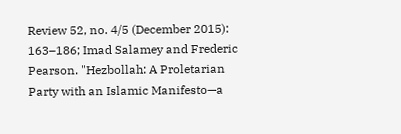Review 52, no. 4/5 (December 2015): 163–186; Imad Salamey and Frederic Pearson. "Hezbollah: A Proletarian Party with an Islamic Manifesto—a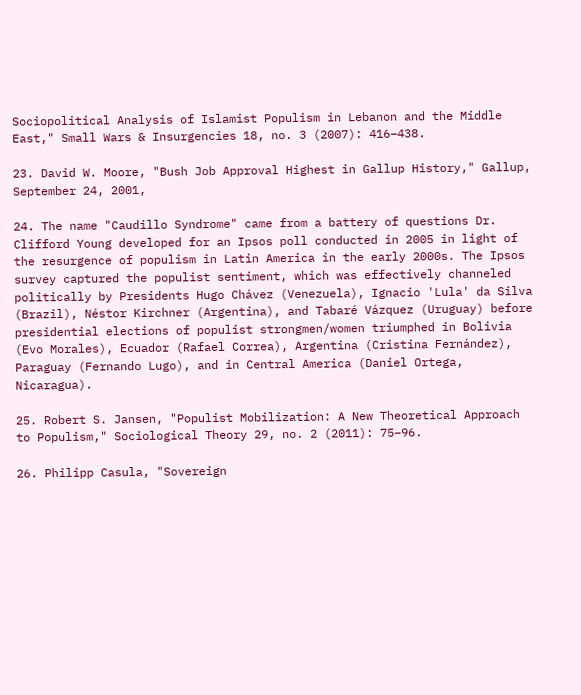Sociopolitical Analysis of Islamist Populism in Lebanon and the Middle East," Small Wars & Insurgencies 18, no. 3 (2007): 416–438.

23. David W. Moore, "Bush Job Approval Highest in Gallup History," Gallup, September 24, 2001,

24. The name "Caudillo Syndrome" came from a battery of questions Dr. Clifford Young developed for an Ipsos poll conducted in 2005 in light of the resurgence of populism in Latin America in the early 2000s. The Ipsos survey captured the populist sentiment, which was effectively channeled politically by Presidents Hugo Chávez (Venezuela), Ignacio 'Lula' da Silva (Brazil), Néstor Kirchner (Argentina), and Tabaré Vázquez (Uruguay) before presidential elections of populist strongmen/women triumphed in Bolivia (Evo Morales), Ecuador (Rafael Correa), Argentina (Cristina Fernández), Paraguay (Fernando Lugo), and in Central America (Daniel Ortega, Nicaragua).

25. Robert S. Jansen, "Populist Mobilization: A New Theoretical Approach to Populism," Sociological Theory 29, no. 2 (2011): 75–96.

26. Philipp Casula, "Sovereign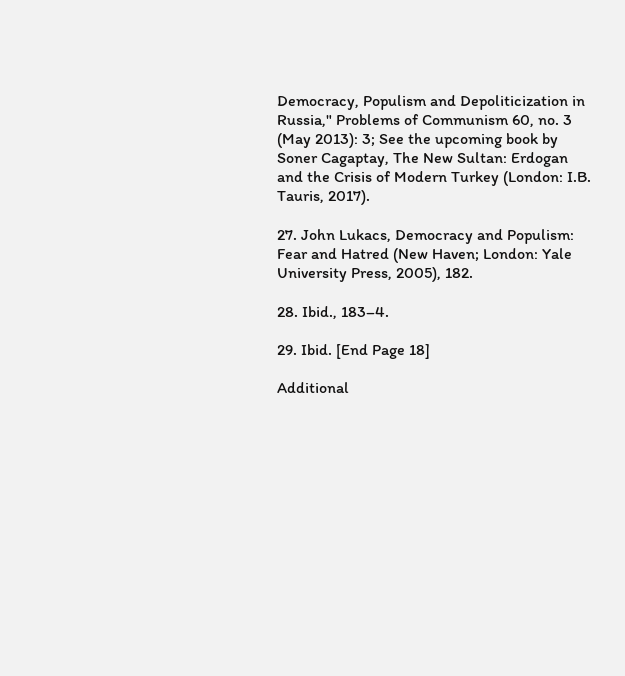Democracy, Populism and Depoliticization in Russia," Problems of Communism 60, no. 3 (May 2013): 3; See the upcoming book by Soner Cagaptay, The New Sultan: Erdogan and the Crisis of Modern Turkey (London: I.B. Tauris, 2017).

27. John Lukacs, Democracy and Populism: Fear and Hatred (New Haven; London: Yale University Press, 2005), 182.

28. Ibid., 183–4.

29. Ibid. [End Page 18]

Additional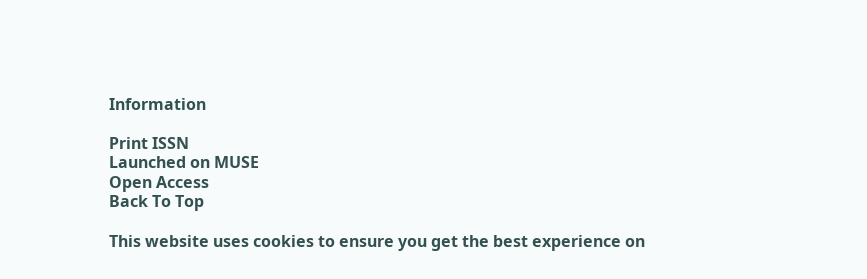Information

Print ISSN
Launched on MUSE
Open Access
Back To Top

This website uses cookies to ensure you get the best experience on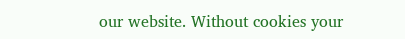our website. Without cookies your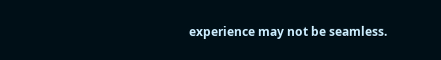experience may not be seamless.